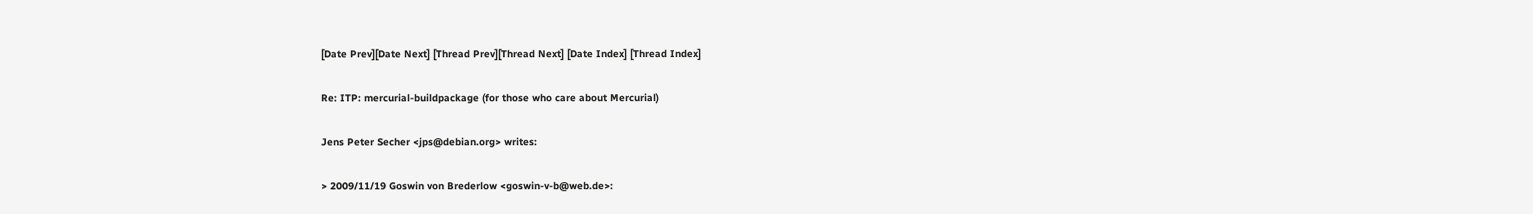[Date Prev][Date Next] [Thread Prev][Thread Next] [Date Index] [Thread Index]

Re: ITP: mercurial-buildpackage (for those who care about Mercurial)

Jens Peter Secher <jps@debian.org> writes:

> 2009/11/19 Goswin von Brederlow <goswin-v-b@web.de>: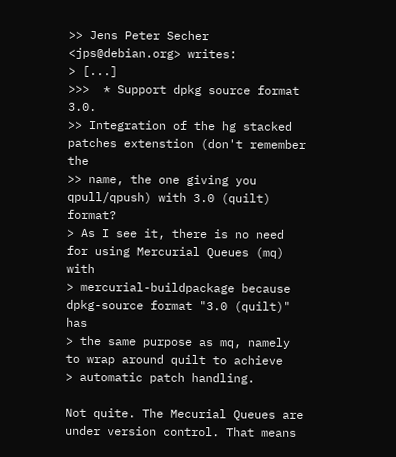>> Jens Peter Secher <jps@debian.org> writes:
> [...]
>>>  * Support dpkg source format 3.0.
>> Integration of the hg stacked patches extenstion (don't remember the
>> name, the one giving you qpull/qpush) with 3.0 (quilt) format?
> As I see it, there is no need for using Mercurial Queues (mq) with
> mercurial-buildpackage because dpkg-source format "3.0 (quilt)" has
> the same purpose as mq, namely to wrap around quilt to achieve
> automatic patch handling.

Not quite. The Mecurial Queues are under version control. That means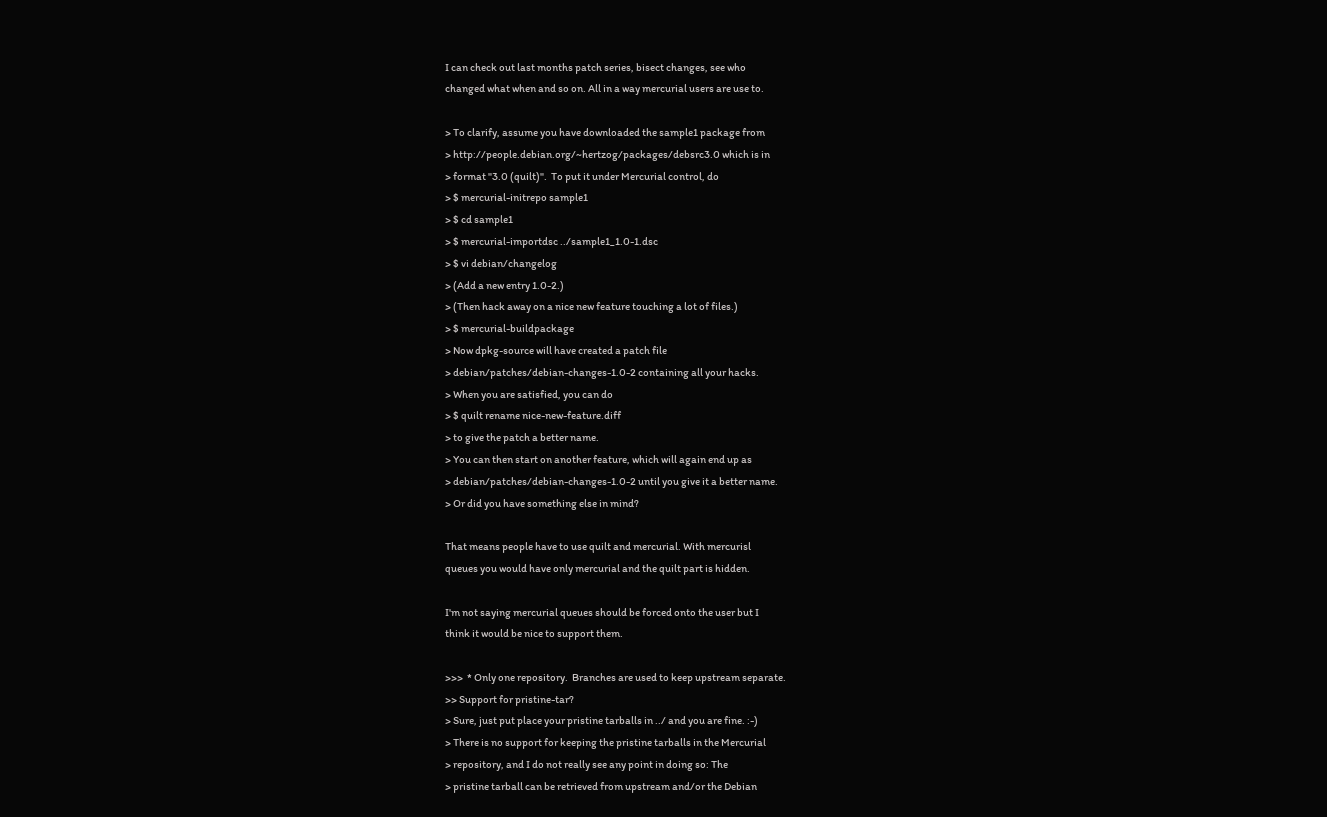I can check out last months patch series, bisect changes, see who
changed what when and so on. All in a way mercurial users are use to.

> To clarify, assume you have downloaded the sample1 package from
> http://people.debian.org/~hertzog/packages/debsrc3.0 which is in
> format "3.0 (quilt)".  To put it under Mercurial control, do
> $ mercurial-initrepo sample1
> $ cd sample1
> $ mercurial-importdsc ../sample1_1.0-1.dsc
> $ vi debian/changelog
> (Add a new entry 1.0-2.)
> (Then hack away on a nice new feature touching a lot of files.)
> $ mercurial-buildpackage
> Now dpkg-source will have created a patch file
> debian/patches/debian-changes-1.0-2 containing all your hacks.
> When you are satisfied, you can do
> $ quilt rename nice-new-feature.diff
> to give the patch a better name.
> You can then start on another feature, which will again end up as
> debian/patches/debian-changes-1.0-2 until you give it a better name.
> Or did you have something else in mind?

That means people have to use quilt and mercurial. With mercurisl
queues you would have only mercurial and the quilt part is hidden.

I'm not saying mercurial queues should be forced onto the user but I
think it would be nice to support them.

>>>  * Only one repository.  Branches are used to keep upstream separate.
>> Support for pristine-tar?
> Sure, just put place your pristine tarballs in ../ and you are fine. :-)
> There is no support for keeping the pristine tarballs in the Mercurial
> repository, and I do not really see any point in doing so: The
> pristine tarball can be retrieved from upstream and/or the Debian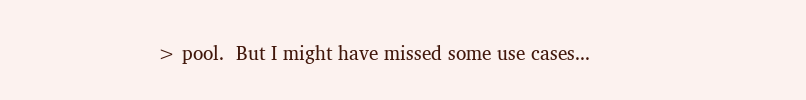> pool.  But I might have missed some use cases...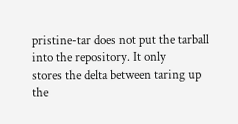pristine-tar does not put the tarball into the repository. It only
stores the delta between taring up the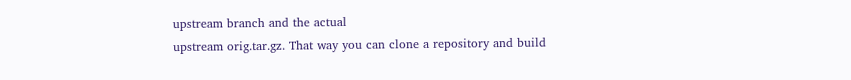upstream branch and the actual
upstream orig.tar.gz. That way you can clone a repository and build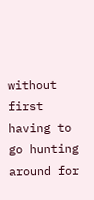without first having to go hunting around for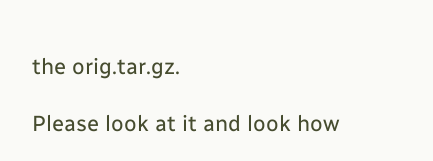the orig.tar.gz.

Please look at it and look how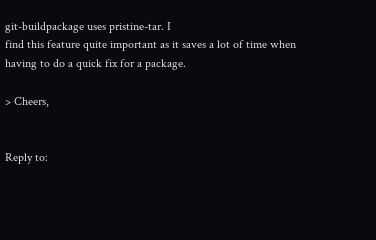git-buildpackage uses pristine-tar. I
find this feature quite important as it saves a lot of time when
having to do a quick fix for a package.

> Cheers,


Reply to: